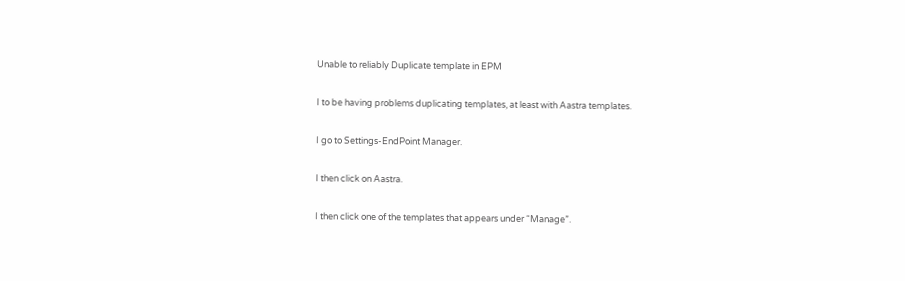Unable to reliably Duplicate template in EPM

I to be having problems duplicating templates, at least with Aastra templates.

I go to Settings-EndPoint Manager.

I then click on Aastra.

I then click one of the templates that appears under “Manage”.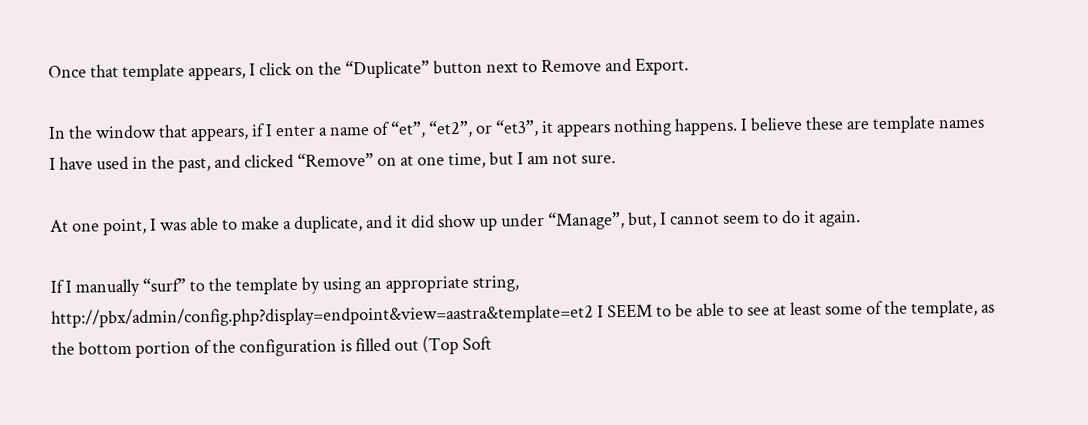Once that template appears, I click on the “Duplicate” button next to Remove and Export.

In the window that appears, if I enter a name of “et”, “et2”, or “et3”, it appears nothing happens. I believe these are template names I have used in the past, and clicked “Remove” on at one time, but I am not sure.

At one point, I was able to make a duplicate, and it did show up under “Manage”, but, I cannot seem to do it again.

If I manually “surf” to the template by using an appropriate string, http://pbx/admin/config.php?display=endpoint&view=aastra&template=et2 I SEEM to be able to see at least some of the template, as the bottom portion of the configuration is filled out (Top Soft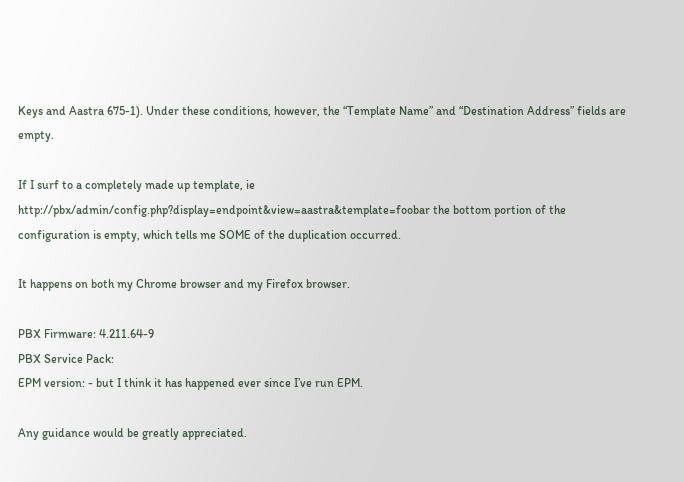Keys and Aastra 675-1). Under these conditions, however, the “Template Name” and “Destination Address” fields are empty.

If I surf to a completely made up template, ie http://pbx/admin/config.php?display=endpoint&view=aastra&template=foobar the bottom portion of the configuration is empty, which tells me SOME of the duplication occurred.

It happens on both my Chrome browser and my Firefox browser.

PBX Firmware: 4.211.64-9
PBX Service Pack:
EPM version: - but I think it has happened ever since I’ve run EPM.

Any guidance would be greatly appreciated.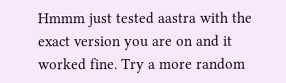Hmmm just tested aastra with the exact version you are on and it worked fine. Try a more random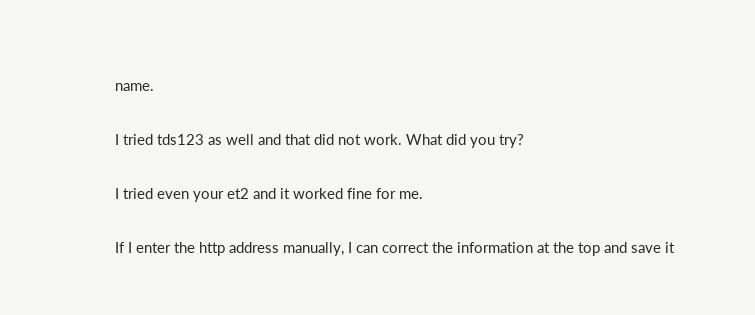name.

I tried tds123 as well and that did not work. What did you try?

I tried even your et2 and it worked fine for me.

If I enter the http address manually, I can correct the information at the top and save it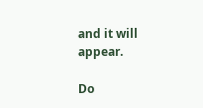and it will appear.

Do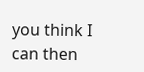you think I can then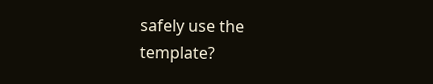safely use the template?